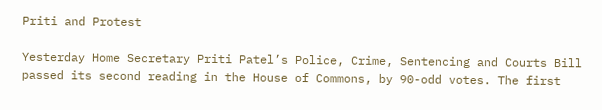Priti and Protest

Yesterday Home Secretary Priti Patel’s Police, Crime, Sentencing and Courts Bill passed its second reading in the House of Commons, by 90-odd votes. The first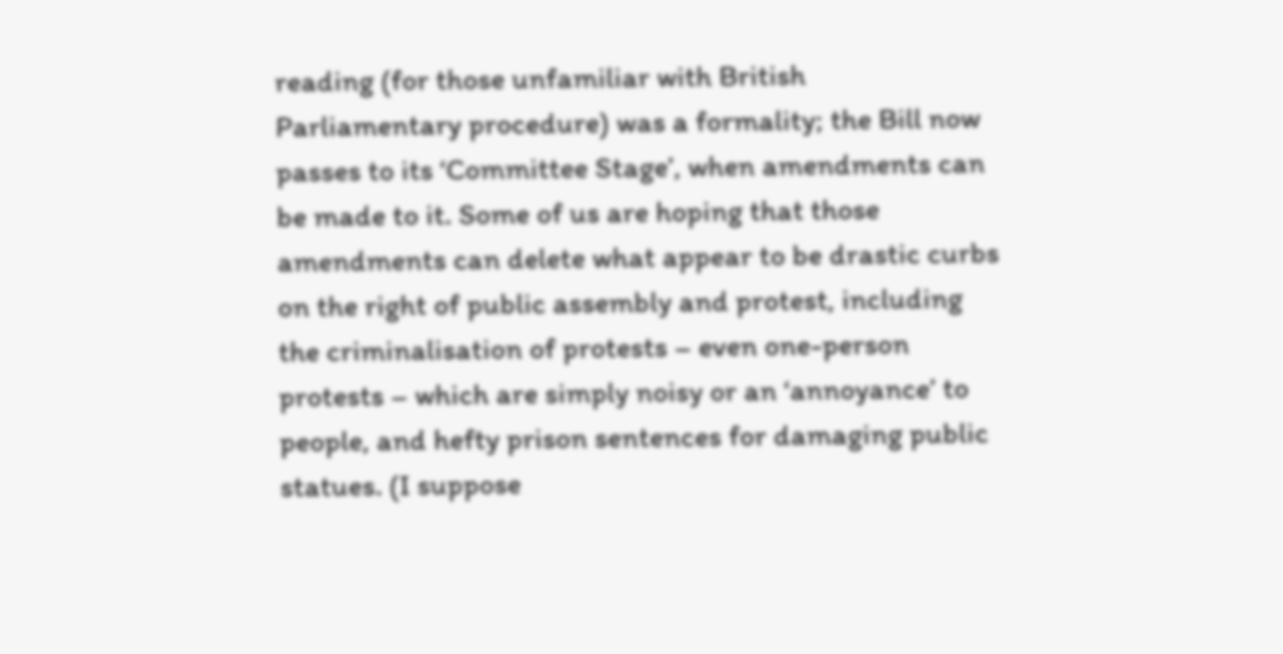reading (for those unfamiliar with British Parliamentary procedure) was a formality; the Bill now passes to its ‘Committee Stage’, when amendments can be made to it. Some of us are hoping that those amendments can delete what appear to be drastic curbs on the right of public assembly and protest, including the criminalisation of protests – even one-person protests – which are simply noisy or an ‘annoyance’ to people, and hefty prison sentences for damaging public statues. (I suppose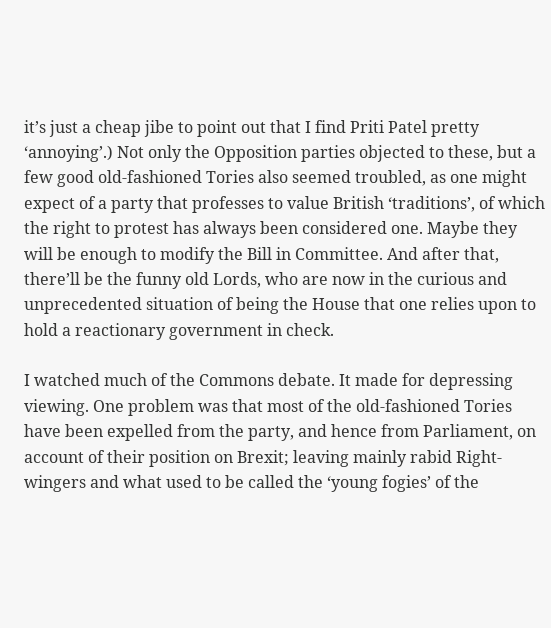it’s just a cheap jibe to point out that I find Priti Patel pretty ‘annoying’.) Not only the Opposition parties objected to these, but a few good old-fashioned Tories also seemed troubled, as one might expect of a party that professes to value British ‘traditions’, of which the right to protest has always been considered one. Maybe they will be enough to modify the Bill in Committee. And after that, there’ll be the funny old Lords, who are now in the curious and unprecedented situation of being the House that one relies upon to hold a reactionary government in check.

I watched much of the Commons debate. It made for depressing viewing. One problem was that most of the old-fashioned Tories have been expelled from the party, and hence from Parliament, on account of their position on Brexit; leaving mainly rabid Right-wingers and what used to be called the ‘young fogies’ of the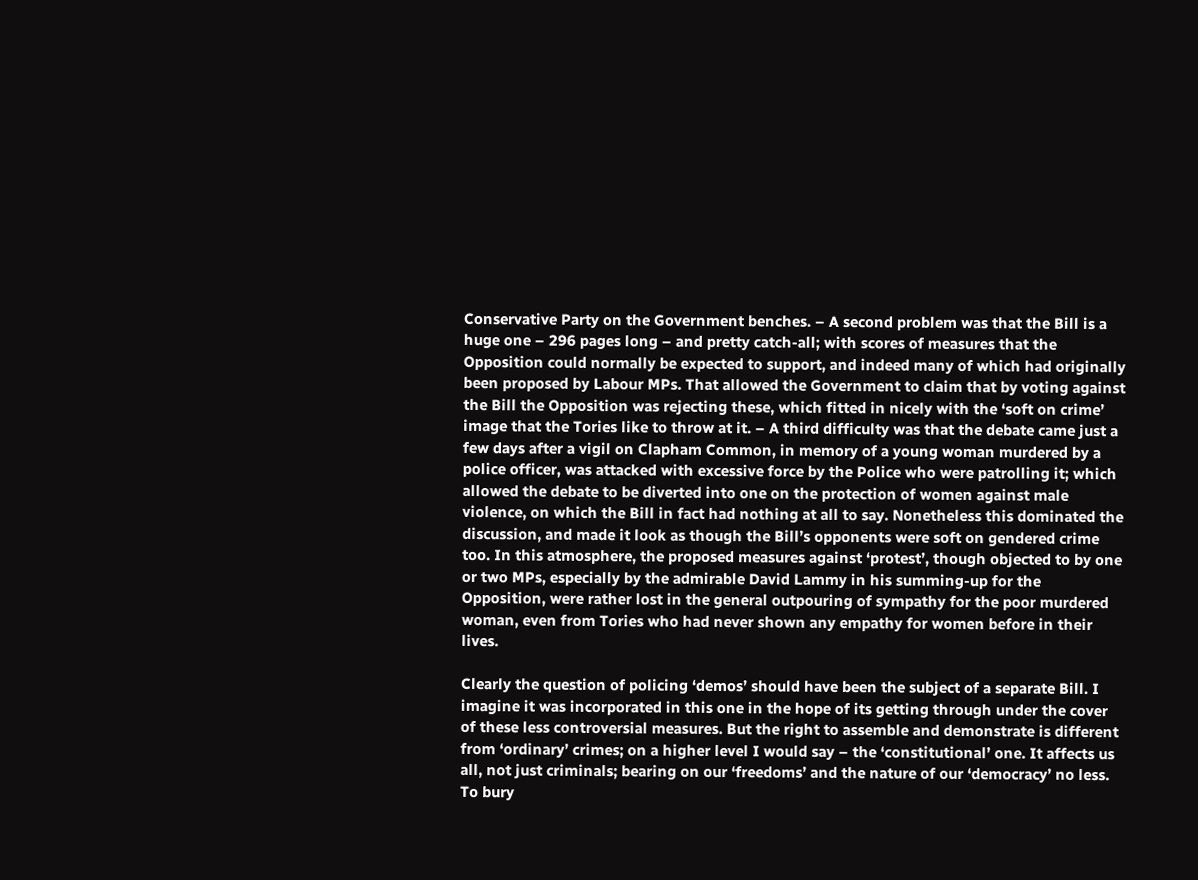Conservative Party on the Government benches. – A second problem was that the Bill is a huge one – 296 pages long – and pretty catch-all; with scores of measures that the Opposition could normally be expected to support, and indeed many of which had originally been proposed by Labour MPs. That allowed the Government to claim that by voting against the Bill the Opposition was rejecting these, which fitted in nicely with the ‘soft on crime’ image that the Tories like to throw at it. – A third difficulty was that the debate came just a few days after a vigil on Clapham Common, in memory of a young woman murdered by a police officer, was attacked with excessive force by the Police who were patrolling it; which allowed the debate to be diverted into one on the protection of women against male violence, on which the Bill in fact had nothing at all to say. Nonetheless this dominated the discussion, and made it look as though the Bill’s opponents were soft on gendered crime too. In this atmosphere, the proposed measures against ‘protest’, though objected to by one or two MPs, especially by the admirable David Lammy in his summing-up for the Opposition, were rather lost in the general outpouring of sympathy for the poor murdered woman, even from Tories who had never shown any empathy for women before in their lives.

Clearly the question of policing ‘demos’ should have been the subject of a separate Bill. I imagine it was incorporated in this one in the hope of its getting through under the cover of these less controversial measures. But the right to assemble and demonstrate is different from ‘ordinary’ crimes; on a higher level I would say – the ‘constitutional’ one. It affects us all, not just criminals; bearing on our ‘freedoms’ and the nature of our ‘democracy’ no less. To bury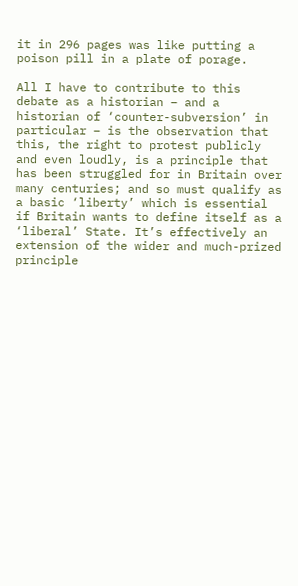it in 296 pages was like putting a poison pill in a plate of porage.

All I have to contribute to this debate as a historian – and a historian of ‘counter-subversion’ in particular – is the observation that this, the right to protest publicly and even loudly, is a principle that has been struggled for in Britain over many centuries; and so must qualify as a basic ‘liberty’ which is essential if Britain wants to define itself as a ‘liberal’ State. It’s effectively an extension of the wider and much-prized principle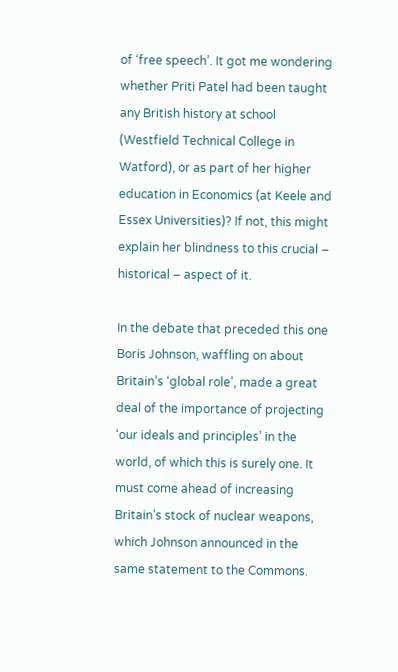of ‘free speech’. It got me wondering whether Priti Patel had been taught any British history at school (Westfield Technical College in Watford), or as part of her higher education in Economics (at Keele and Essex Universities)? If not, this might explain her blindness to this crucial – historical – aspect of it.

In the debate that preceded this one Boris Johnson, waffling on about Britain’s ‘global role’, made a great deal of the importance of projecting ‘our ideals and principles’ in the world, of which this is surely one. It must come ahead of increasing Britain’s stock of nuclear weapons, which Johnson announced in the same statement to the Commons.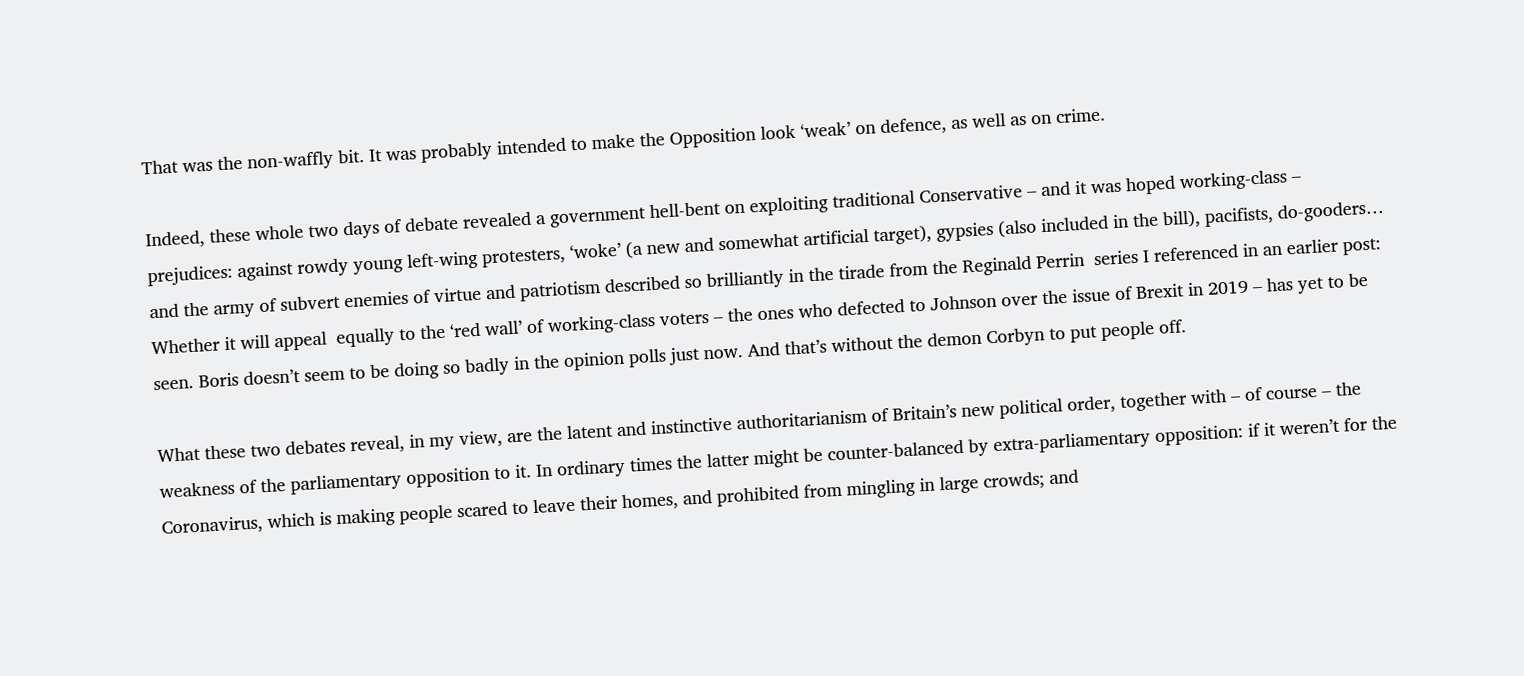That was the non-waffly bit. It was probably intended to make the Opposition look ‘weak’ on defence, as well as on crime.

Indeed, these whole two days of debate revealed a government hell-bent on exploiting traditional Conservative – and it was hoped working-class – prejudices: against rowdy young left-wing protesters, ‘woke’ (a new and somewhat artificial target), gypsies (also included in the bill), pacifists, do-gooders… and the army of subvert enemies of virtue and patriotism described so brilliantly in the tirade from the Reginald Perrin  series I referenced in an earlier post: Whether it will appeal  equally to the ‘red wall’ of working-class voters – the ones who defected to Johnson over the issue of Brexit in 2019 – has yet to be seen. Boris doesn’t seem to be doing so badly in the opinion polls just now. And that’s without the demon Corbyn to put people off.

What these two debates reveal, in my view, are the latent and instinctive authoritarianism of Britain’s new political order, together with – of course – the weakness of the parliamentary opposition to it. In ordinary times the latter might be counter-balanced by extra-parliamentary opposition: if it weren’t for the Coronavirus, which is making people scared to leave their homes, and prohibited from mingling in large crowds; and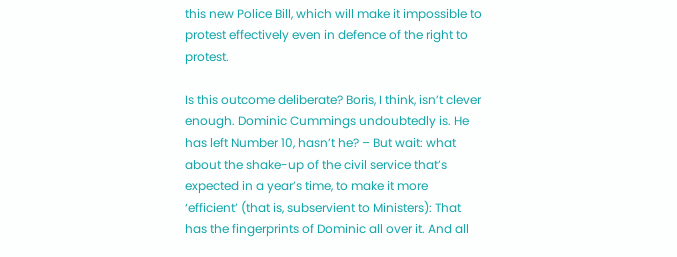this new Police Bill, which will make it impossible to protest effectively even in defence of the right to protest.

Is this outcome deliberate? Boris, I think, isn’t clever enough. Dominic Cummings undoubtedly is. He has left Number 10, hasn’t he? – But wait: what about the shake-up of the civil service that’s expected in a year’s time, to make it more ‘efficient’ (that is, subservient to Ministers): That has the fingerprints of Dominic all over it. And all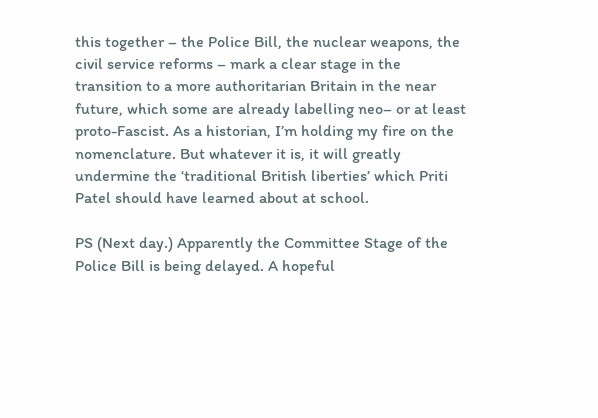this together – the Police Bill, the nuclear weapons, the civil service reforms – mark a clear stage in the transition to a more authoritarian Britain in the near future, which some are already labelling neo– or at least proto-Fascist. As a historian, I’m holding my fire on the nomenclature. But whatever it is, it will greatly undermine the ‘traditional British liberties’ which Priti Patel should have learned about at school.

PS (Next day.) Apparently the Committee Stage of the Police Bill is being delayed. A hopeful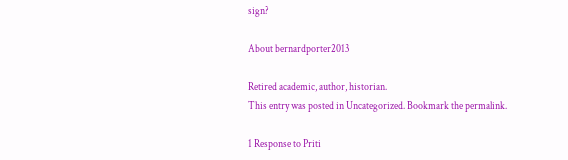sign?

About bernardporter2013

Retired academic, author, historian.
This entry was posted in Uncategorized. Bookmark the permalink.

1 Response to Priti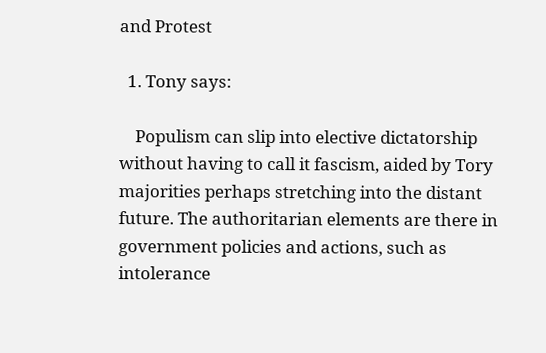and Protest

  1. Tony says:

    Populism can slip into elective dictatorship without having to call it fascism, aided by Tory majorities perhaps stretching into the distant future. The authoritarian elements are there in government policies and actions, such as intolerance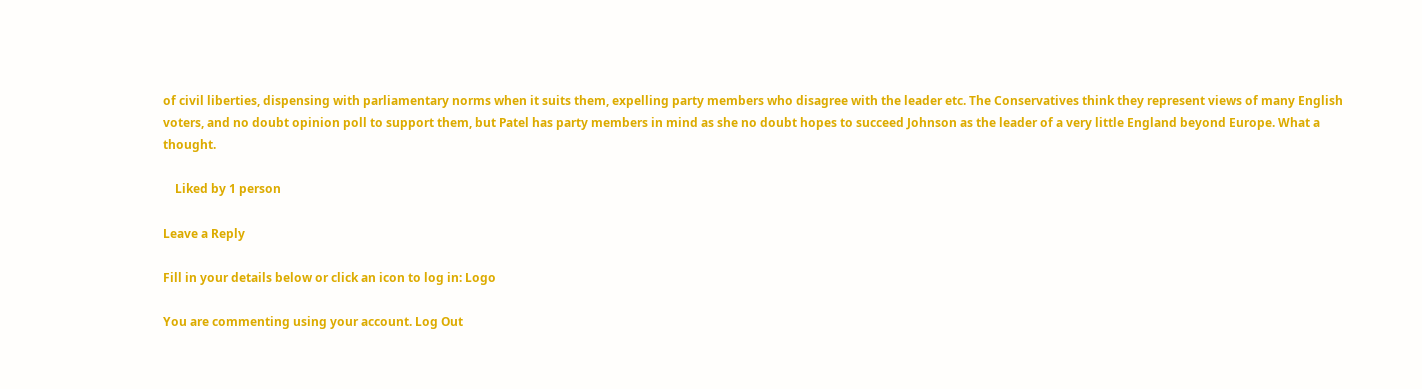of civil liberties, dispensing with parliamentary norms when it suits them, expelling party members who disagree with the leader etc. The Conservatives think they represent views of many English voters, and no doubt opinion poll to support them, but Patel has party members in mind as she no doubt hopes to succeed Johnson as the leader of a very little England beyond Europe. What a thought.

    Liked by 1 person

Leave a Reply

Fill in your details below or click an icon to log in: Logo

You are commenting using your account. Log Out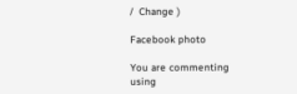/  Change )

Facebook photo

You are commenting using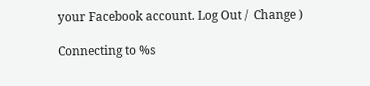your Facebook account. Log Out /  Change )

Connecting to %s